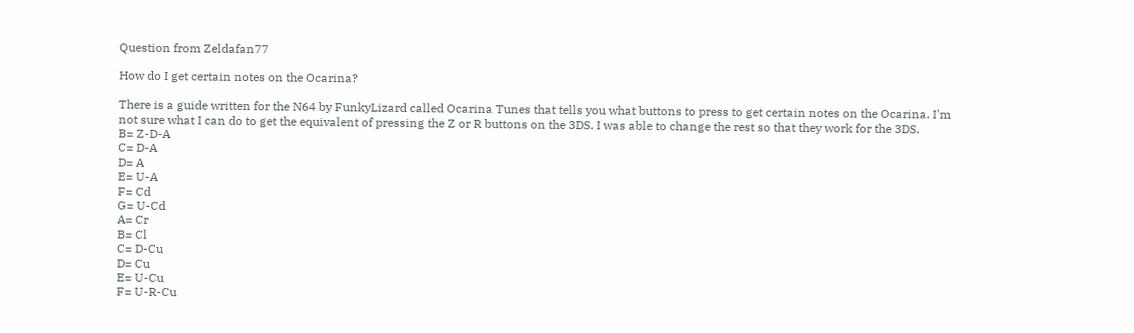Question from Zeldafan77

How do I get certain notes on the Ocarina?

There is a guide written for the N64 by FunkyLizard called Ocarina Tunes that tells you what buttons to press to get certain notes on the Ocarina. I'm not sure what I can do to get the equivalent of pressing the Z or R buttons on the 3DS. I was able to change the rest so that they work for the 3DS.
B= Z-D-A
C= D-A
D= A
E= U-A
F= Cd
G= U-Cd
A= Cr
B= Cl
C= D-Cu
D= Cu
E= U-Cu
F= U-R-Cu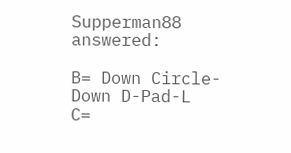Supperman88 answered:

B= Down Circle-Down D-Pad-L
C=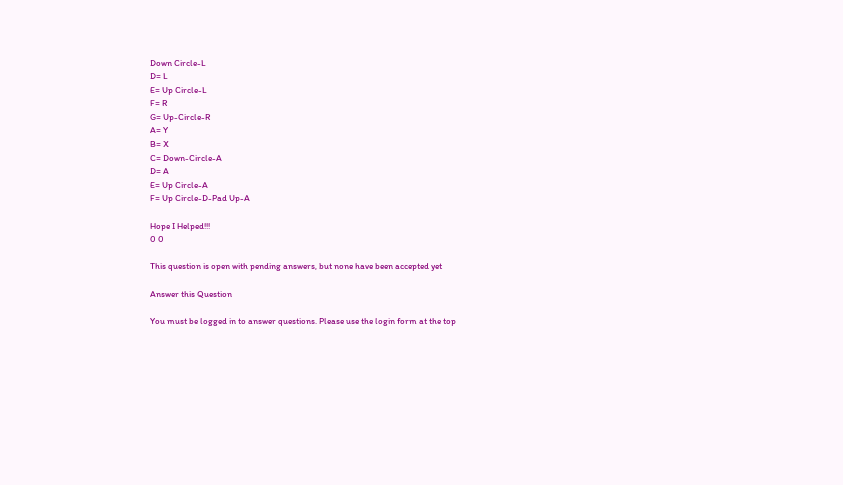Down Circle-L
D= L
E= Up Circle-L
F= R
G= Up-Circle-R
A= Y
B= X
C= Down-Circle-A
D= A
E= Up Circle-A
F= Up Circle-D-Pad Up-A

Hope I Helped!!!
0 0

This question is open with pending answers, but none have been accepted yet

Answer this Question

You must be logged in to answer questions. Please use the login form at the top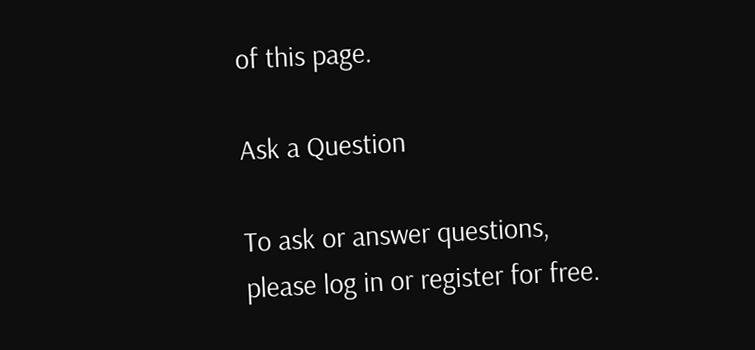of this page.

Ask a Question

To ask or answer questions, please log in or register for free.